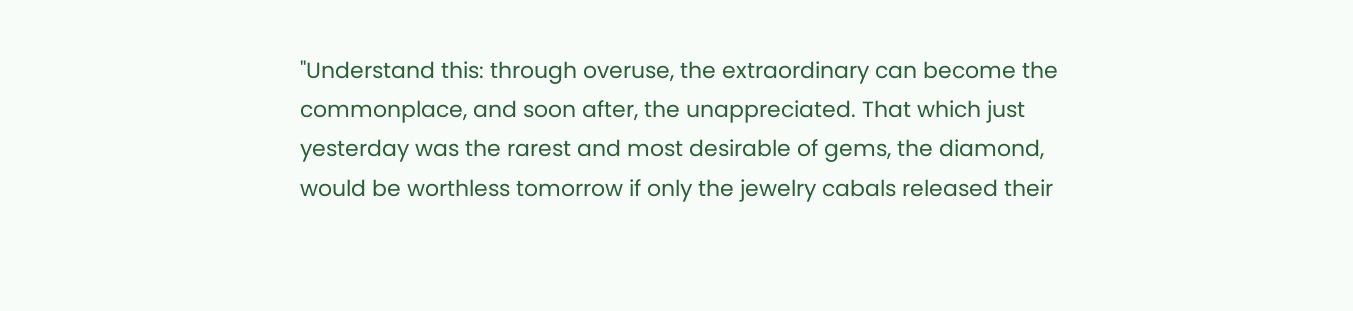"Understand this: through overuse, the extraordinary can become the commonplace, and soon after, the unappreciated. That which just yesterday was the rarest and most desirable of gems, the diamond, would be worthless tomorrow if only the jewelry cabals released their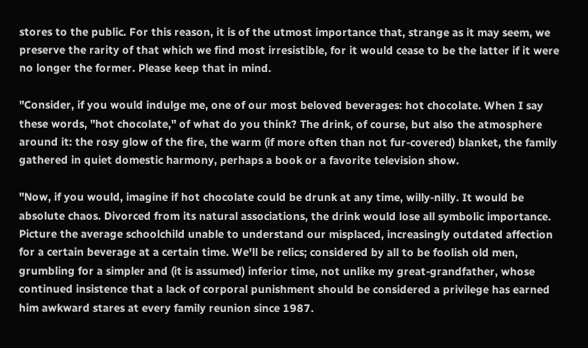stores to the public. For this reason, it is of the utmost importance that, strange as it may seem, we preserve the rarity of that which we find most irresistible, for it would cease to be the latter if it were no longer the former. Please keep that in mind.

"Consider, if you would indulge me, one of our most beloved beverages: hot chocolate. When I say these words, "hot chocolate," of what do you think? The drink, of course, but also the atmosphere around it: the rosy glow of the fire, the warm (if more often than not fur-covered) blanket, the family gathered in quiet domestic harmony, perhaps a book or a favorite television show.

"Now, if you would, imagine if hot chocolate could be drunk at any time, willy-nilly. It would be absolute chaos. Divorced from its natural associations, the drink would lose all symbolic importance. Picture the average schoolchild unable to understand our misplaced, increasingly outdated affection for a certain beverage at a certain time. We'll be relics; considered by all to be foolish old men, grumbling for a simpler and (it is assumed) inferior time, not unlike my great-grandfather, whose continued insistence that a lack of corporal punishment should be considered a privilege has earned him awkward stares at every family reunion since 1987.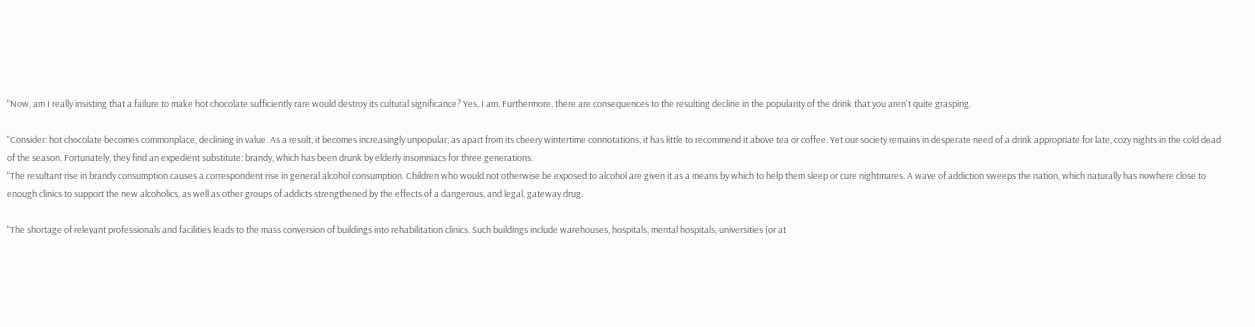"Now, am I really insisting that a failure to make hot chocolate sufficiently rare would destroy its cultural significance? Yes, I am. Furthermore, there are consequences to the resulting decline in the popularity of the drink that you aren't quite grasping.

"Consider: hot chocolate becomes commonplace, declining in value. As a result, it becomes increasingly unpopular, as apart from its cheery wintertime connotations, it has little to recommend it above tea or coffee. Yet our society remains in desperate need of a drink appropriate for late, cozy nights in the cold dead of the season. Fortunately, they find an expedient substitute: brandy, which has been drunk by elderly insomniacs for three generations.
"The resultant rise in brandy consumption causes a correspondent rise in general alcohol consumption. Children who would not otherwise be exposed to alcohol are given it as a means by which to help them sleep or cure nightmares. A wave of addiction sweeps the nation, which naturally has nowhere close to enough clinics to support the new alcoholics, as well as other groups of addicts strengthened by the effects of a dangerous, and legal, gateway drug.

"The shortage of relevant professionals and facilities leads to the mass conversion of buildings into rehabilitation clinics. Such buildings include warehouses, hospitals, mental hospitals, universities (or at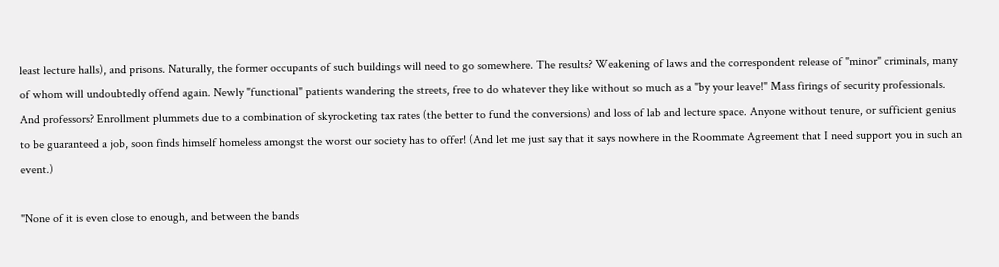least lecture halls), and prisons. Naturally, the former occupants of such buildings will need to go somewhere. The results? Weakening of laws and the correspondent release of "minor" criminals, many of whom will undoubtedly offend again. Newly "functional" patients wandering the streets, free to do whatever they like without so much as a "by your leave!" Mass firings of security professionals. And professors? Enrollment plummets due to a combination of skyrocketing tax rates (the better to fund the conversions) and loss of lab and lecture space. Anyone without tenure, or sufficient genius to be guaranteed a job, soon finds himself homeless amongst the worst our society has to offer! (And let me just say that it says nowhere in the Roommate Agreement that I need support you in such an event.)

"None of it is even close to enough, and between the bands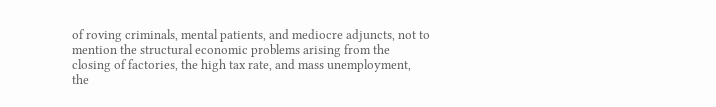of roving criminals, mental patients, and mediocre adjuncts, not to mention the structural economic problems arising from the closing of factories, the high tax rate, and mass unemployment, the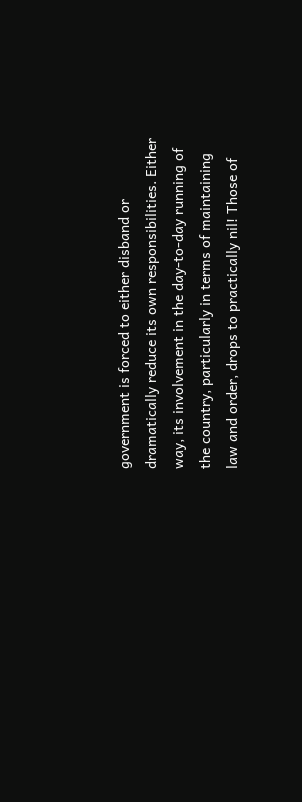government is forced to either disband or dramatically reduce its own responsibilities. Either way, its involvement in the day-to-day running of the country, particularly in terms of maintaining law and order, drops to practically nil! Those of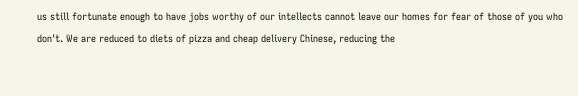us still fortunate enough to have jobs worthy of our intellects cannot leave our homes for fear of those of you who don't. We are reduced to diets of pizza and cheap delivery Chinese, reducing the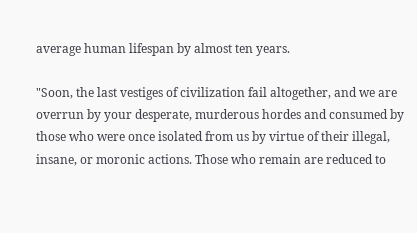average human lifespan by almost ten years.

"Soon, the last vestiges of civilization fail altogether, and we are overrun by your desperate, murderous hordes and consumed by those who were once isolated from us by virtue of their illegal, insane, or moronic actions. Those who remain are reduced to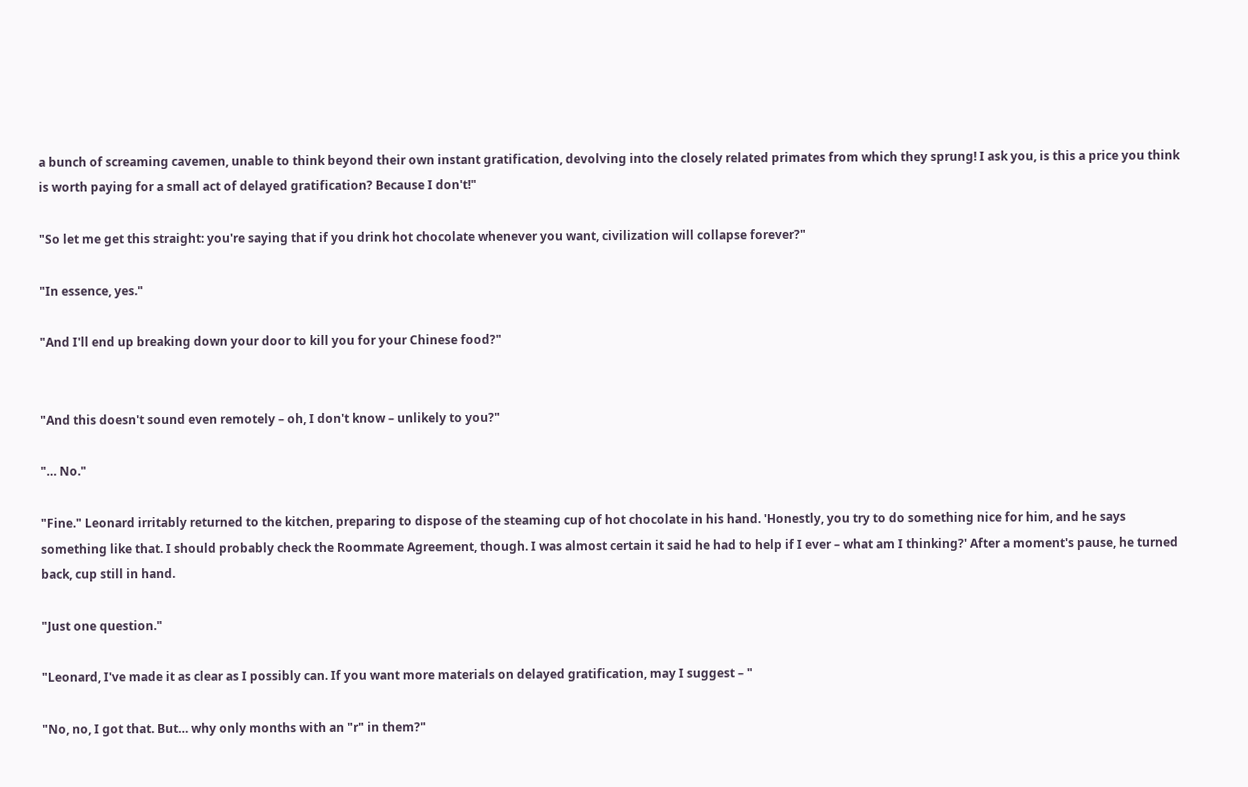a bunch of screaming cavemen, unable to think beyond their own instant gratification, devolving into the closely related primates from which they sprung! I ask you, is this a price you think is worth paying for a small act of delayed gratification? Because I don't!"

"So let me get this straight: you're saying that if you drink hot chocolate whenever you want, civilization will collapse forever?"

"In essence, yes."

"And I'll end up breaking down your door to kill you for your Chinese food?"


"And this doesn't sound even remotely – oh, I don't know – unlikely to you?"

"… No."

"Fine." Leonard irritably returned to the kitchen, preparing to dispose of the steaming cup of hot chocolate in his hand. 'Honestly, you try to do something nice for him, and he says something like that. I should probably check the Roommate Agreement, though. I was almost certain it said he had to help if I ever – what am I thinking?' After a moment's pause, he turned back, cup still in hand.

"Just one question."

"Leonard, I've made it as clear as I possibly can. If you want more materials on delayed gratification, may I suggest – "

"No, no, I got that. But… why only months with an "r" in them?"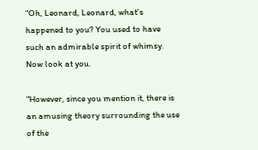"Oh, Leonard, Leonard, what's happened to you? You used to have such an admirable spirit of whimsy. Now look at you.

"However, since you mention it, there is an amusing theory surrounding the use of the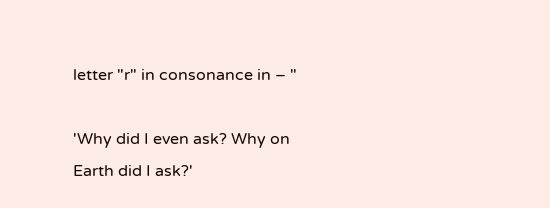letter "r" in consonance in – "

'Why did I even ask? Why on Earth did I ask?'